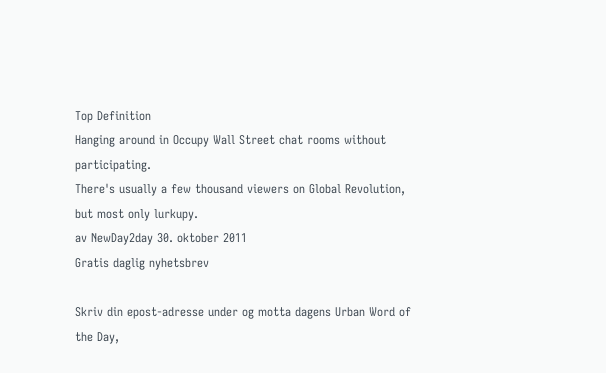Top Definition
Hanging around in Occupy Wall Street chat rooms without participating.
There's usually a few thousand viewers on Global Revolution, but most only lurkupy.
av NewDay2day 30. oktober 2011
Gratis daglig nyhetsbrev

Skriv din epost-adresse under og motta dagens Urban Word of the Day,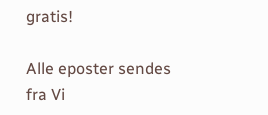gratis!

Alle eposter sendes fra Vi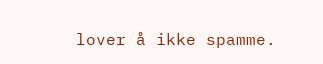lover å ikke spamme.